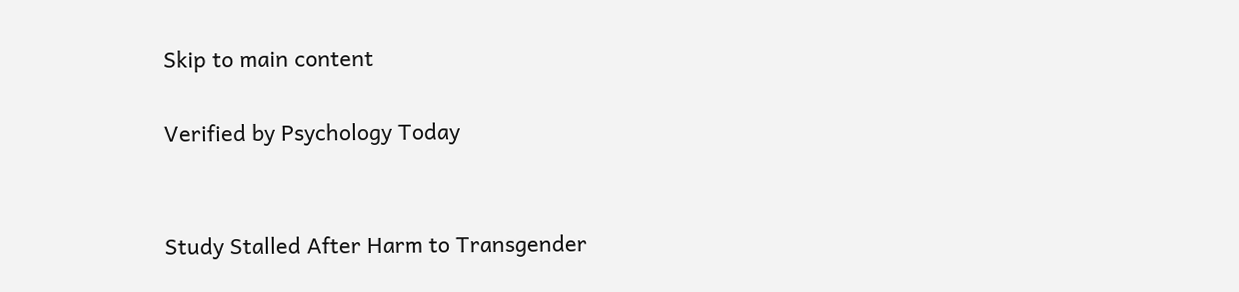Skip to main content

Verified by Psychology Today


Study Stalled After Harm to Transgender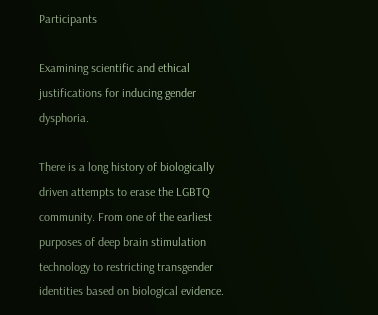Participants

Examining scientific and ethical justifications for inducing gender dysphoria.

There is a long history of biologically driven attempts to erase the LGBTQ community. From one of the earliest purposes of deep brain stimulation technology to restricting transgender identities based on biological evidence.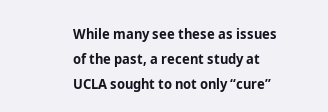While many see these as issues of the past, a recent study at UCLA sought to not only “cure”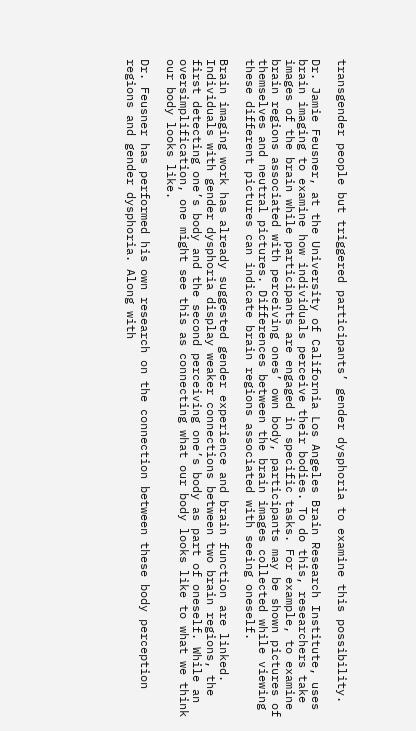transgender people but triggered participants’ gender dysphoria to examine this possibility.

Dr. Jamie Feusner, at the University of California Los Angeles Brain Research Institute, uses brain imaging to examine how individuals perceive their bodies. To do this, researchers take images of the brain while participants are engaged in specific tasks. For example, to examine brain regions associated with perceiving ones’ own body, participants may be shown pictures of themselves and neutral pictures. Differences between the brain images collected while viewing these different pictures can indicate brain regions associated with seeing oneself.

Brain imaging work has already suggested gender experience and brain function are linked. Individuals with gender dysphoria display weaker connections between two brain regions, the first detecting one’s body and the second perceiving one’s body as part of oneself. While an oversimplification, one might see this as connecting what our body looks like to what we think our body looks like.

Dr. Feusner has performed his own research on the connection between these body perception regions and gender dysphoria. Along with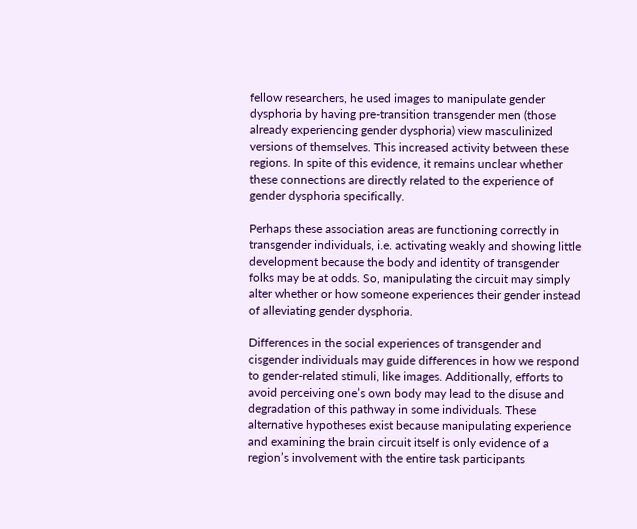fellow researchers, he used images to manipulate gender dysphoria by having pre-transition transgender men (those already experiencing gender dysphoria) view masculinized versions of themselves. This increased activity between these regions. In spite of this evidence, it remains unclear whether these connections are directly related to the experience of gender dysphoria specifically.

Perhaps these association areas are functioning correctly in transgender individuals, i.e. activating weakly and showing little development because the body and identity of transgender folks may be at odds. So, manipulating the circuit may simply alter whether or how someone experiences their gender instead of alleviating gender dysphoria.

Differences in the social experiences of transgender and cisgender individuals may guide differences in how we respond to gender-related stimuli, like images. Additionally, efforts to avoid perceiving one’s own body may lead to the disuse and degradation of this pathway in some individuals. These alternative hypotheses exist because manipulating experience and examining the brain circuit itself is only evidence of a region’s involvement with the entire task participants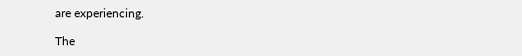are experiencing.

The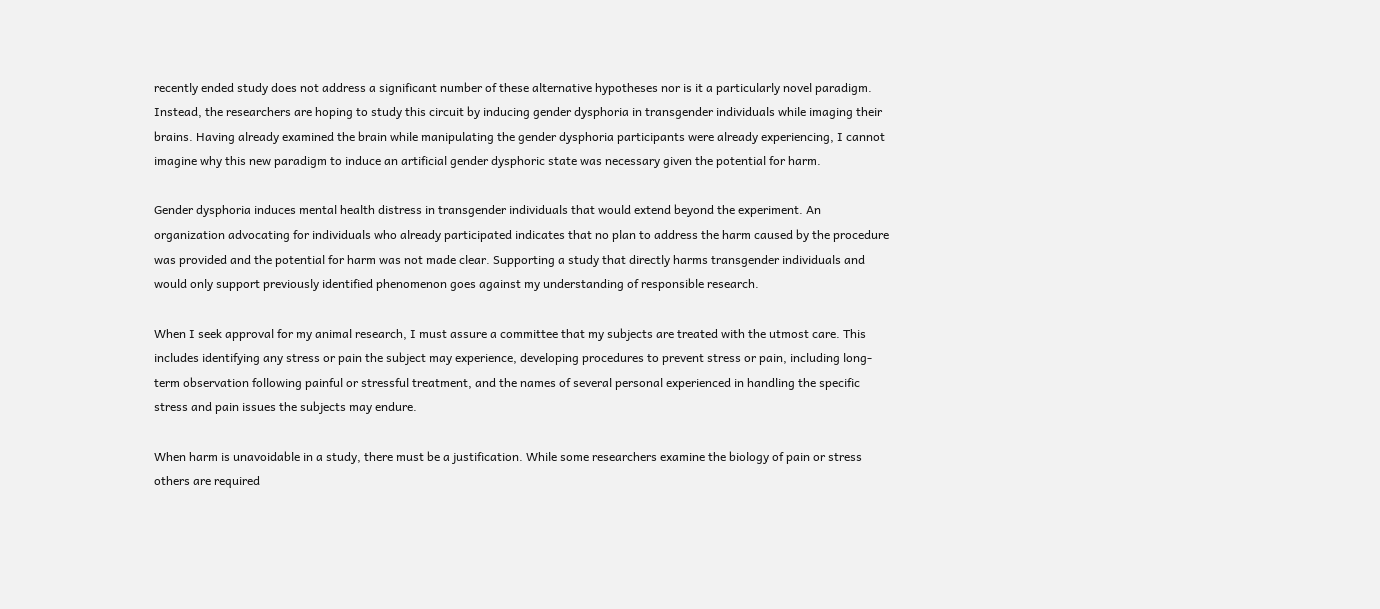recently ended study does not address a significant number of these alternative hypotheses nor is it a particularly novel paradigm. Instead, the researchers are hoping to study this circuit by inducing gender dysphoria in transgender individuals while imaging their brains. Having already examined the brain while manipulating the gender dysphoria participants were already experiencing, I cannot imagine why this new paradigm to induce an artificial gender dysphoric state was necessary given the potential for harm.

Gender dysphoria induces mental health distress in transgender individuals that would extend beyond the experiment. An organization advocating for individuals who already participated indicates that no plan to address the harm caused by the procedure was provided and the potential for harm was not made clear. Supporting a study that directly harms transgender individuals and would only support previously identified phenomenon goes against my understanding of responsible research.

When I seek approval for my animal research, I must assure a committee that my subjects are treated with the utmost care. This includes identifying any stress or pain the subject may experience, developing procedures to prevent stress or pain, including long-term observation following painful or stressful treatment, and the names of several personal experienced in handling the specific stress and pain issues the subjects may endure.

When harm is unavoidable in a study, there must be a justification. While some researchers examine the biology of pain or stress others are required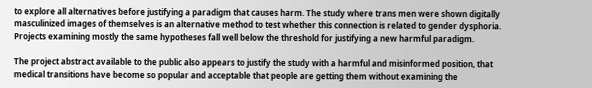to explore all alternatives before justifying a paradigm that causes harm. The study where trans men were shown digitally masculinized images of themselves is an alternative method to test whether this connection is related to gender dysphoria. Projects examining mostly the same hypotheses fall well below the threshold for justifying a new harmful paradigm.

The project abstract available to the public also appears to justify the study with a harmful and misinformed position, that medical transitions have become so popular and acceptable that people are getting them without examining the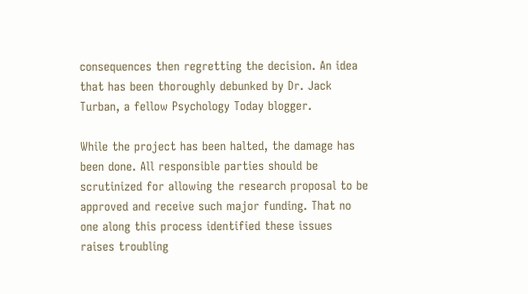consequences then regretting the decision. An idea that has been thoroughly debunked by Dr. Jack Turban, a fellow Psychology Today blogger.

While the project has been halted, the damage has been done. All responsible parties should be scrutinized for allowing the research proposal to be approved and receive such major funding. That no one along this process identified these issues raises troubling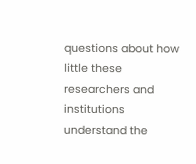questions about how little these researchers and institutions understand the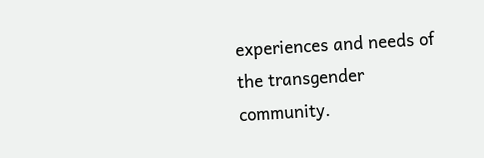experiences and needs of the transgender community.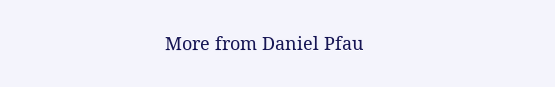More from Daniel Pfau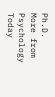Ph.D.
More from Psychology Today